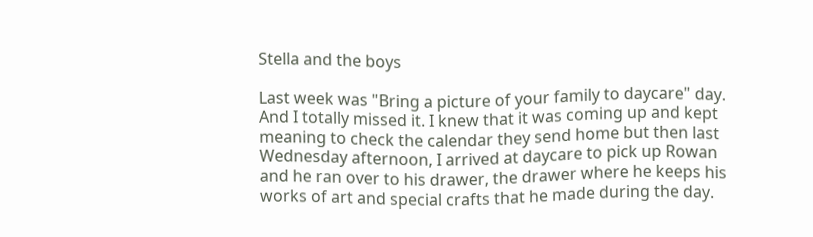Stella and the boys

Last week was "Bring a picture of your family to daycare" day. And I totally missed it. I knew that it was coming up and kept meaning to check the calendar they send home but then last Wednesday afternoon, I arrived at daycare to pick up Rowan and he ran over to his drawer, the drawer where he keeps his works of art and special crafts that he made during the day.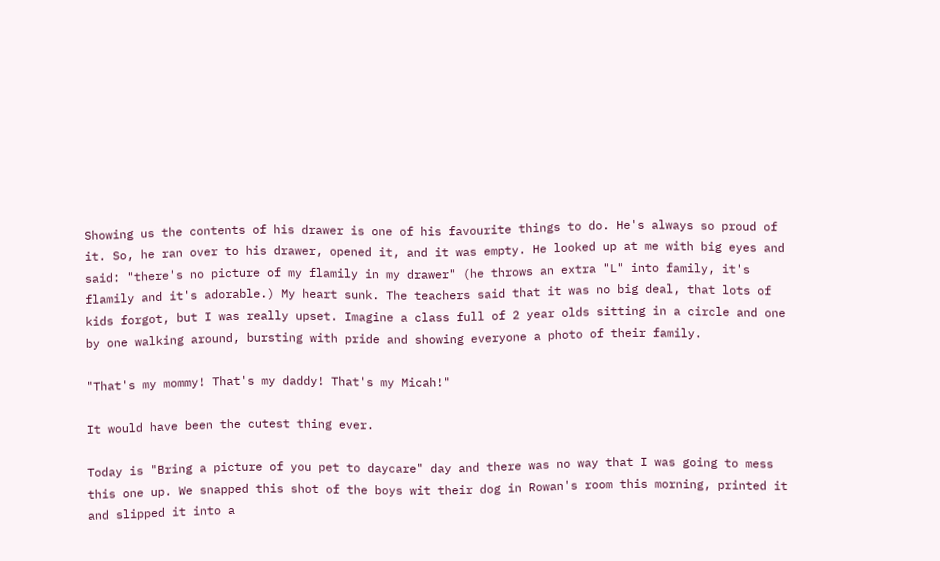Showing us the contents of his drawer is one of his favourite things to do. He's always so proud of it. So, he ran over to his drawer, opened it, and it was empty. He looked up at me with big eyes and said: "there's no picture of my flamily in my drawer" (he throws an extra "L" into family, it's flamily and it's adorable.) My heart sunk. The teachers said that it was no big deal, that lots of kids forgot, but I was really upset. Imagine a class full of 2 year olds sitting in a circle and one by one walking around, bursting with pride and showing everyone a photo of their family.

"That's my mommy! That's my daddy! That's my Micah!"

It would have been the cutest thing ever.

Today is "Bring a picture of you pet to daycare" day and there was no way that I was going to mess this one up. We snapped this shot of the boys wit their dog in Rowan's room this morning, printed it and slipped it into a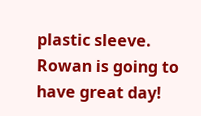plastic sleeve. Rowan is going to have great day!